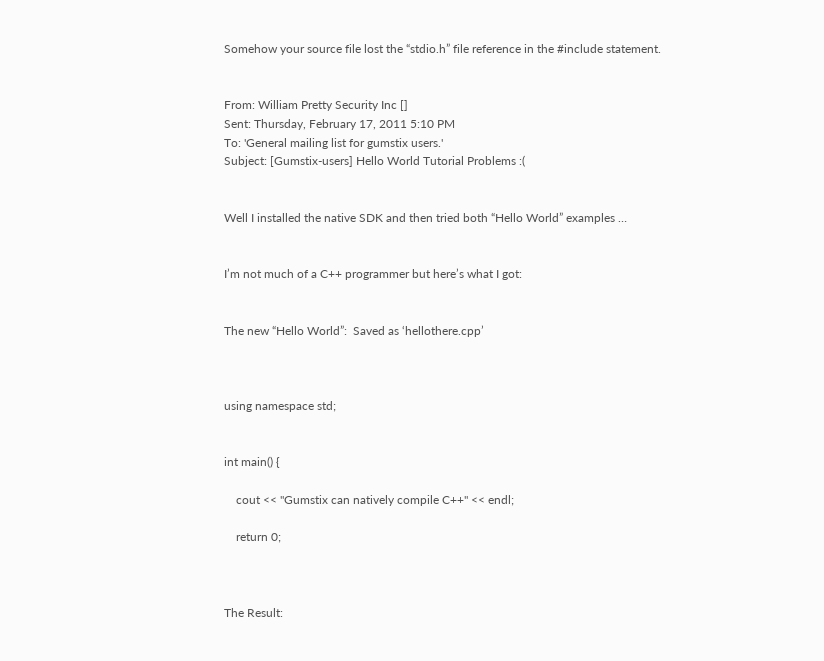Somehow your source file lost the “stdio.h” file reference in the #include statement.


From: William Pretty Security Inc []
Sent: Thursday, February 17, 2011 5:10 PM
To: 'General mailing list for gumstix users.'
Subject: [Gumstix-users] Hello World Tutorial Problems :(


Well I installed the native SDK and then tried both “Hello World” examples …


I’m not much of a C++ programmer but here’s what I got:


The new “Hello World”:  Saved as ‘hellothere.cpp’



using namespace std;


int main() {

    cout << "Gumstix can natively compile C++" << endl;

    return 0;



The Result: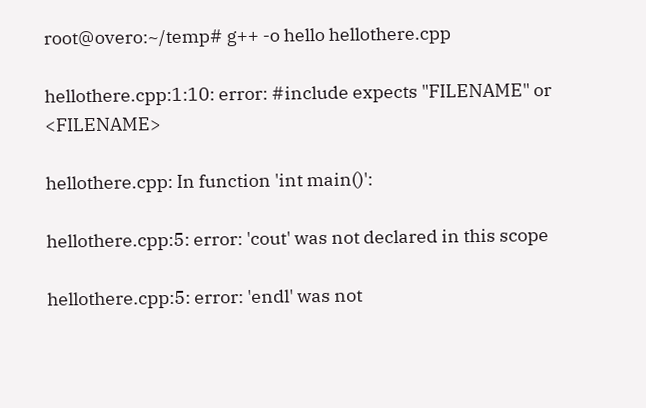root@overo:~/temp# g++ -o hello hellothere.cpp

hellothere.cpp:1:10: error: #include expects "FILENAME" or <FILENAME>

hellothere.cpp: In function 'int main()':

hellothere.cpp:5: error: 'cout' was not declared in this scope

hellothere.cpp:5: error: 'endl' was not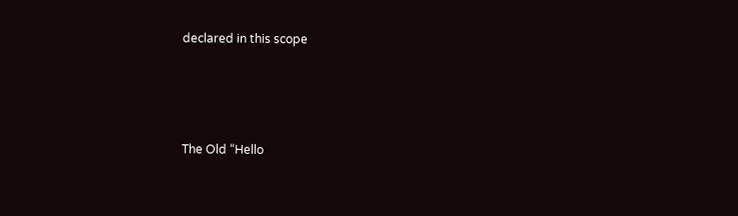declared in this scope




The Old “Hello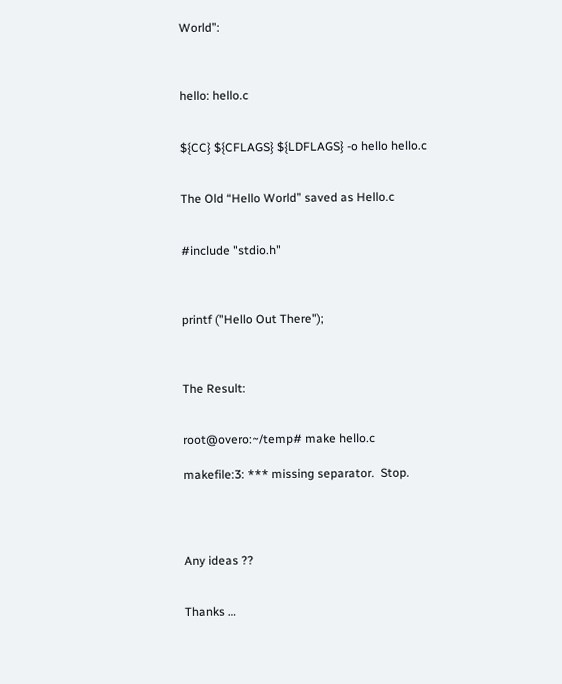World”:



hello: hello.c


${CC} ${CFLAGS} ${LDFLAGS} -o hello hello.c


The Old “Hello World” saved as Hello.c


#include "stdio.h"



printf ("Hello Out There");



The Result:


root@overo:~/temp# make hello.c

makefile:3: *** missing separator.  Stop.




Any ideas ??


Thanks …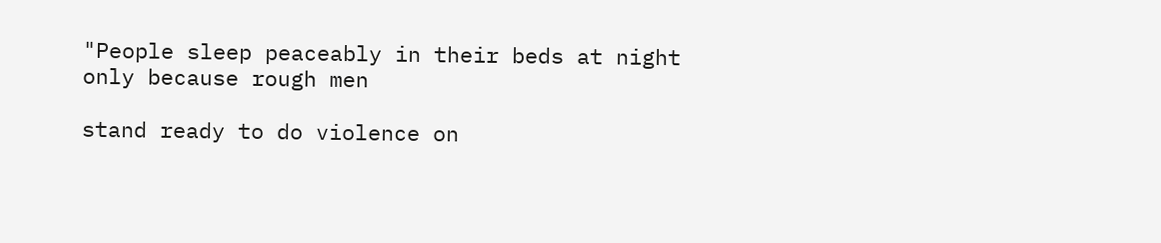"People sleep peaceably in their beds at night only because rough men

stand ready to do violence on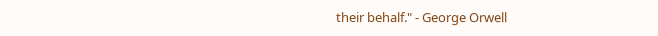their behalf." - George Orwell